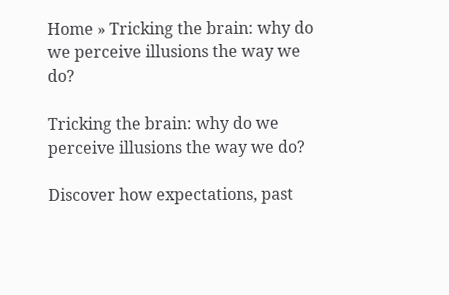Home » Tricking the brain: why do we perceive illusions the way we do?

Tricking the brain: why do we perceive illusions the way we do?

Discover how expectations, past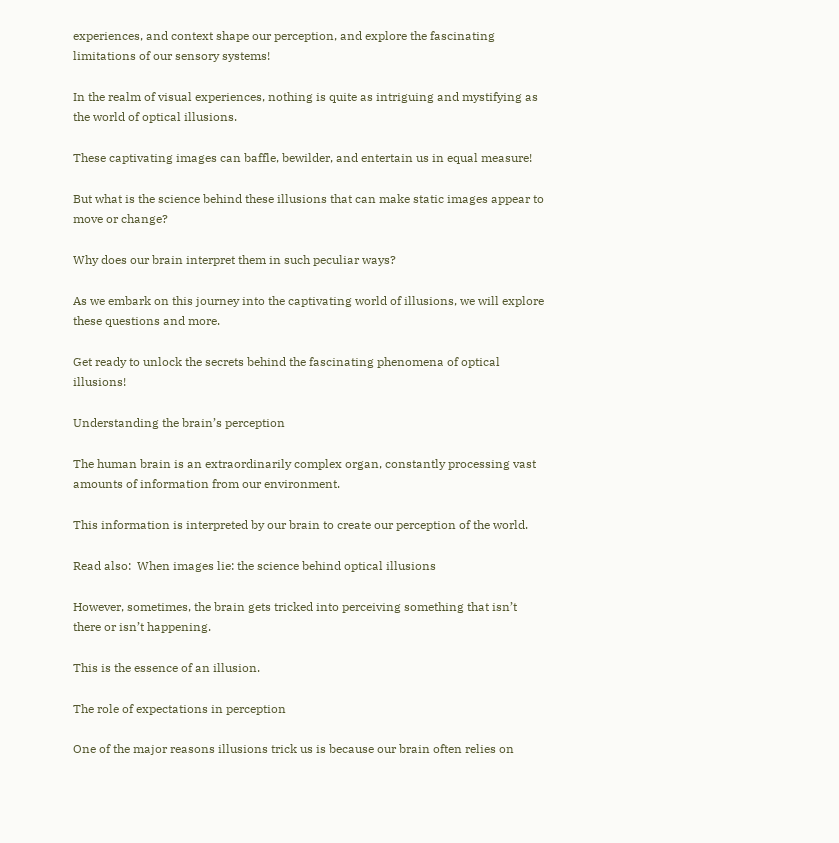experiences, and context shape our perception, and explore the fascinating limitations of our sensory systems!

In the realm of visual experiences, nothing is quite as intriguing and mystifying as the world of optical illusions.

These captivating images can baffle, bewilder, and entertain us in equal measure!

But what is the science behind these illusions that can make static images appear to move or change?

Why does our brain interpret them in such peculiar ways?

As we embark on this journey into the captivating world of illusions, we will explore these questions and more.

Get ready to unlock the secrets behind the fascinating phenomena of optical illusions!

Understanding the brain’s perception

The human brain is an extraordinarily complex organ, constantly processing vast amounts of information from our environment.

This information is interpreted by our brain to create our perception of the world.

Read also:  When images lie: the science behind optical illusions

However, sometimes, the brain gets tricked into perceiving something that isn’t there or isn’t happening.

This is the essence of an illusion.

The role of expectations in perception

One of the major reasons illusions trick us is because our brain often relies on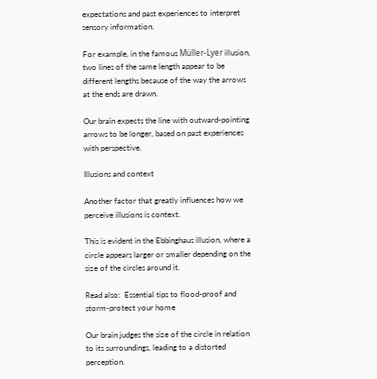expectations and past experiences to interpret sensory information.

For example, in the famous Müller-Lyer illusion, two lines of the same length appear to be different lengths because of the way the arrows at the ends are drawn.

Our brain expects the line with outward-pointing arrows to be longer, based on past experiences with perspective.

Illusions and context

Another factor that greatly influences how we perceive illusions is context.

This is evident in the Ebbinghaus illusion, where a circle appears larger or smaller depending on the size of the circles around it.

Read also:  Essential tips to flood-proof and storm-protect your home

Our brain judges the size of the circle in relation to its surroundings, leading to a distorted perception.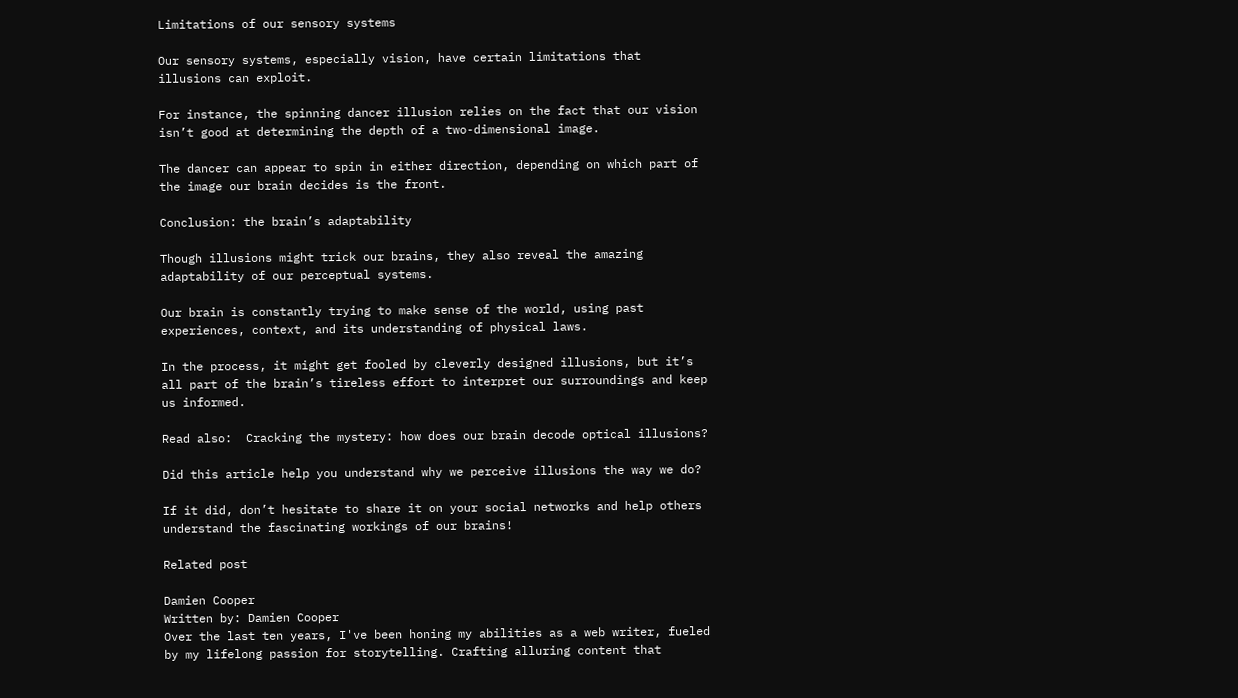Limitations of our sensory systems

Our sensory systems, especially vision, have certain limitations that illusions can exploit.

For instance, the spinning dancer illusion relies on the fact that our vision isn’t good at determining the depth of a two-dimensional image.

The dancer can appear to spin in either direction, depending on which part of the image our brain decides is the front.

Conclusion: the brain’s adaptability

Though illusions might trick our brains, they also reveal the amazing adaptability of our perceptual systems.

Our brain is constantly trying to make sense of the world, using past experiences, context, and its understanding of physical laws.

In the process, it might get fooled by cleverly designed illusions, but it’s all part of the brain’s tireless effort to interpret our surroundings and keep us informed.

Read also:  Cracking the mystery: how does our brain decode optical illusions?

Did this article help you understand why we perceive illusions the way we do?

If it did, don’t hesitate to share it on your social networks and help others understand the fascinating workings of our brains!

Related post

Damien Cooper
Written by: Damien Cooper
Over the last ten years, I've been honing my abilities as a web writer, fueled by my lifelong passion for storytelling. Crafting alluring content that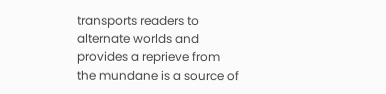transports readers to alternate worlds and provides a reprieve from the mundane is a source of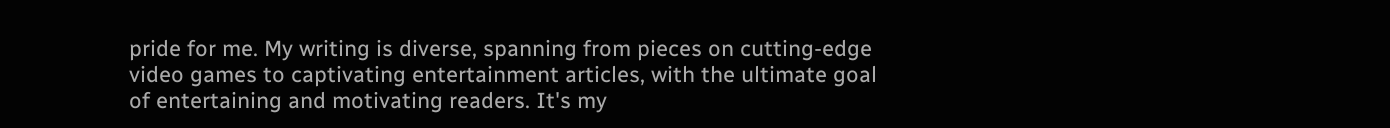pride for me. My writing is diverse, spanning from pieces on cutting-edge video games to captivating entertainment articles, with the ultimate goal of entertaining and motivating readers. It's my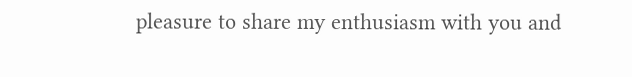pleasure to share my enthusiasm with you and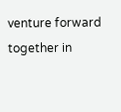venture forward together in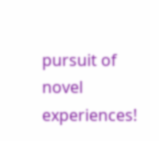pursuit of novel experiences!